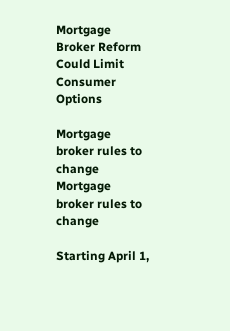Mortgage Broker Reform Could Limit Consumer Options

Mortgage broker rules to change
Mortgage broker rules to change

Starting April 1,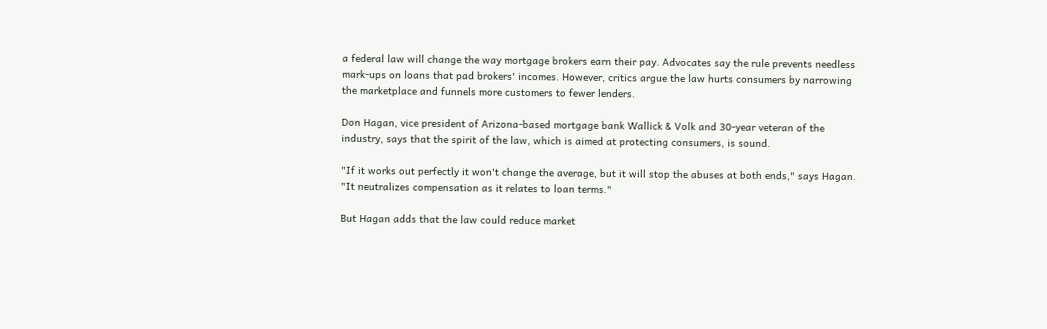a federal law will change the way mortgage brokers earn their pay. Advocates say the rule prevents needless mark-ups on loans that pad brokers' incomes. However, critics argue the law hurts consumers by narrowing the marketplace and funnels more customers to fewer lenders.

Don Hagan, vice president of Arizona-based mortgage bank Wallick & Volk and 30-year veteran of the industry, says that the spirit of the law, which is aimed at protecting consumers, is sound.

"If it works out perfectly it won't change the average, but it will stop the abuses at both ends," says Hagan. "It neutralizes compensation as it relates to loan terms."

But Hagan adds that the law could reduce market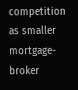competition as smaller mortgage-broker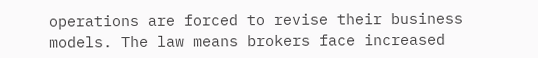operations are forced to revise their business models. The law means brokers face increased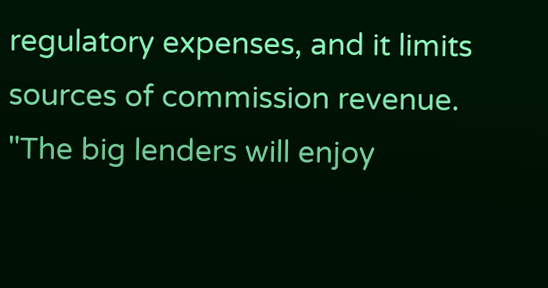regulatory expenses, and it limits sources of commission revenue.
"The big lenders will enjoy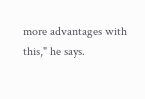more advantages with this," he says.